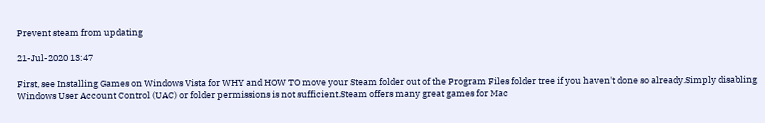Prevent steam from updating

21-Jul-2020 13:47

First, see Installing Games on Windows Vista for WHY and HOW TO move your Steam folder out of the Program Files folder tree if you haven't done so already.Simply disabling Windows User Account Control (UAC) or folder permissions is not sufficient.Steam offers many great games for Mac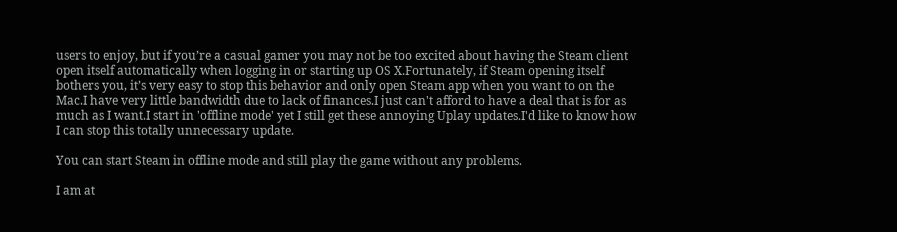users to enjoy, but if you’re a casual gamer you may not be too excited about having the Steam client open itself automatically when logging in or starting up OS X.Fortunately, if Steam opening itself bothers you, it’s very easy to stop this behavior and only open Steam app when you want to on the Mac.I have very little bandwidth due to lack of finances.I just can't afford to have a deal that is for as much as I want.I start in 'offline mode' yet I still get these annoying Uplay updates.I'd like to know how I can stop this totally unnecessary update.

You can start Steam in offline mode and still play the game without any problems.

I am at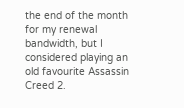the end of the month for my renewal bandwidth, but I considered playing an old favourite Assassin Creed 2.